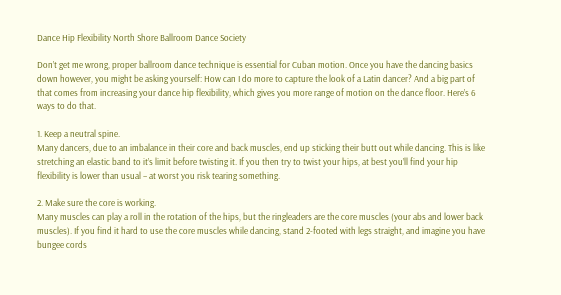Dance Hip Flexibility North Shore Ballroom Dance Society

Don’t get me wrong, proper ballroom dance technique is essential for Cuban motion. Once you have the dancing basics down however, you might be asking yourself: How can I do more to capture the look of a Latin dancer? And a big part of that comes from increasing your dance hip flexibility, which gives you more range of motion on the dance floor. Here’s 6 ways to do that.

1. Keep a neutral spine.
Many dancers, due to an imbalance in their core and back muscles, end up sticking their butt out while dancing. This is like stretching an elastic band to it’s limit before twisting it. If you then try to twist your hips, at best you’ll find your hip flexibility is lower than usual – at worst you risk tearing something.

2. Make sure the core is working.
Many muscles can play a roll in the rotation of the hips, but the ringleaders are the core muscles (your abs and lower back muscles). If you find it hard to use the core muscles while dancing, stand 2-footed with legs straight, and imagine you have bungee cords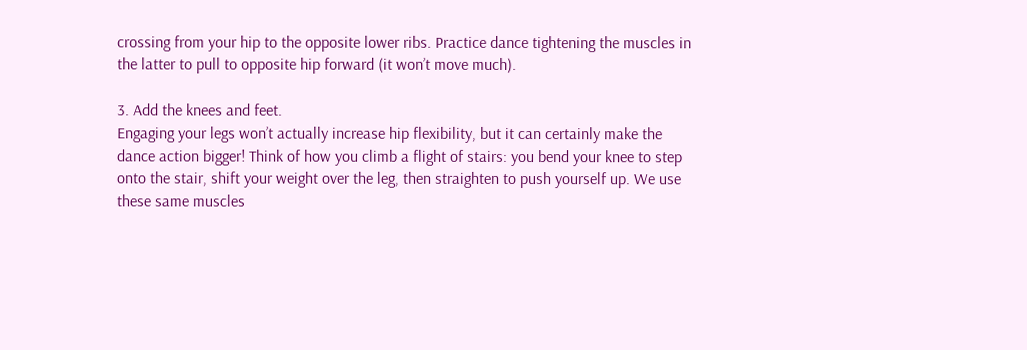crossing from your hip to the opposite lower ribs. Practice dance tightening the muscles in the latter to pull to opposite hip forward (it won’t move much).

3. Add the knees and feet.
Engaging your legs won’t actually increase hip flexibility, but it can certainly make the dance action bigger! Think of how you climb a flight of stairs: you bend your knee to step onto the stair, shift your weight over the leg, then straighten to push yourself up. We use these same muscles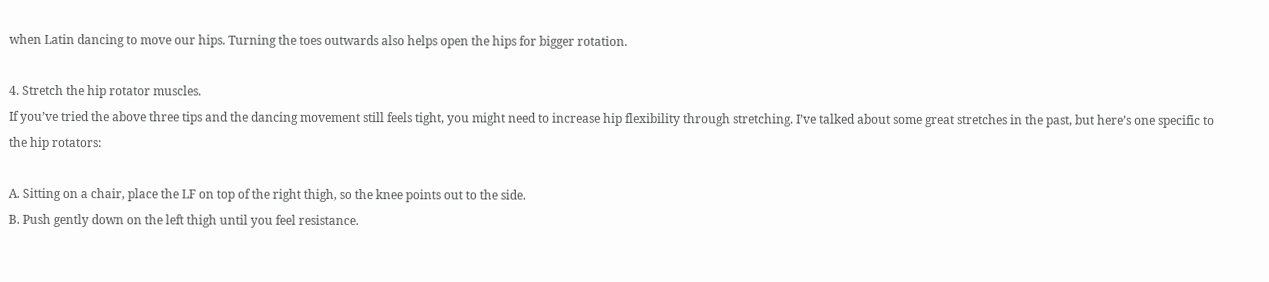when Latin dancing to move our hips. Turning the toes outwards also helps open the hips for bigger rotation.

4. Stretch the hip rotator muscles.
If you’ve tried the above three tips and the dancing movement still feels tight, you might need to increase hip flexibility through stretching. I’ve talked about some great stretches in the past, but here’s one specific to the hip rotators:

A. Sitting on a chair, place the LF on top of the right thigh, so the knee points out to the side.
B. Push gently down on the left thigh until you feel resistance.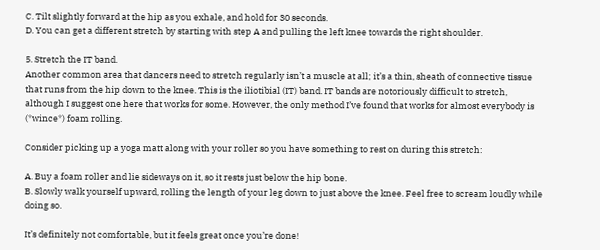C. Tilt slightly forward at the hip as you exhale, and hold for 30 seconds.
D. You can get a different stretch by starting with step A and pulling the left knee towards the right shoulder.

5. Stretch the IT band.
Another common area that dancers need to stretch regularly isn’t a muscle at all; it’s a thin, sheath of connective tissue that runs from the hip down to the knee. This is the iliotibial (IT) band. IT bands are notoriously difficult to stretch, although I suggest one here that works for some. However, the only method I’ve found that works for almost everybody is (*wince*) foam rolling.

Consider picking up a yoga matt along with your roller so you have something to rest on during this stretch:

A. Buy a foam roller and lie sideways on it, so it rests just below the hip bone.
B. Slowly walk yourself upward, rolling the length of your leg down to just above the knee. Feel free to scream loudly while doing so.

It’s definitely not comfortable, but it feels great once you’re done!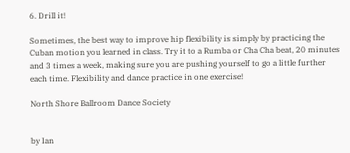6. Drill it!

Sometimes, the best way to improve hip flexibility is simply by practicing the Cuban motion you learned in class. Try it to a Rumba or Cha Cha beat, 20 minutes and 3 times a week, making sure you are pushing yourself to go a little further each time. Flexibility and dance practice in one exercise!

North Shore Ballroom Dance Society


by Ian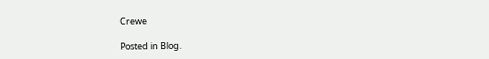Crewe

Posted in Blog.